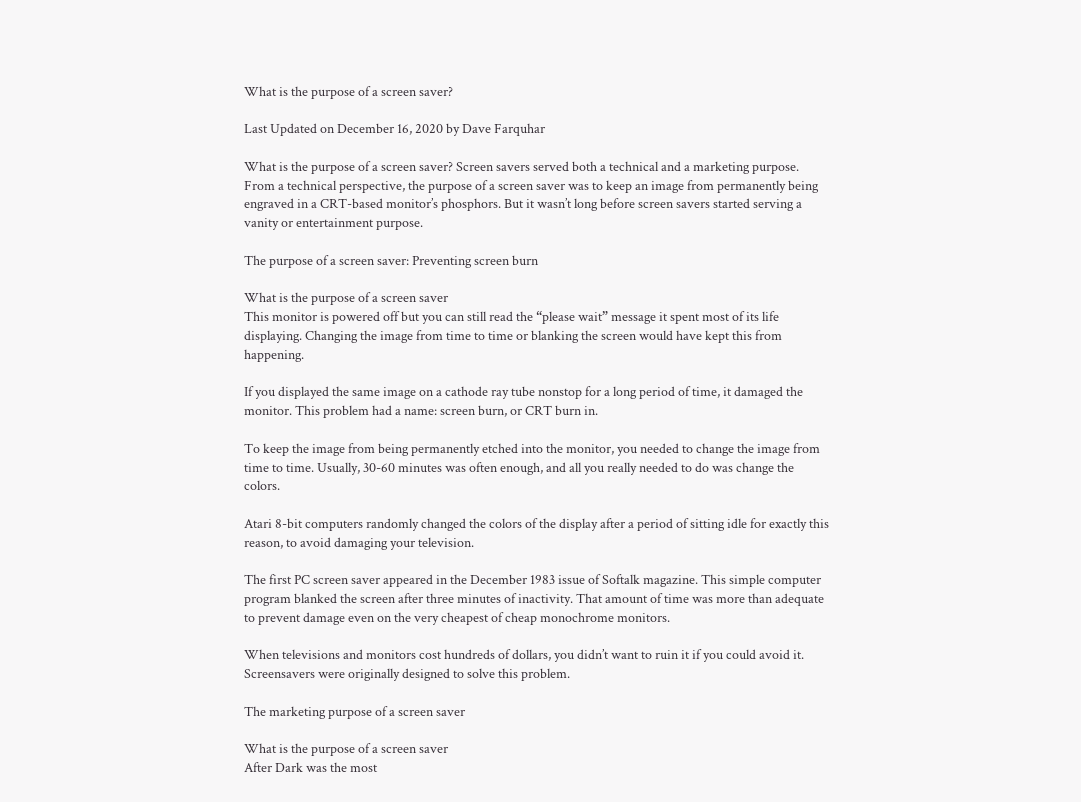What is the purpose of a screen saver?

Last Updated on December 16, 2020 by Dave Farquhar

What is the purpose of a screen saver? Screen savers served both a technical and a marketing purpose. From a technical perspective, the purpose of a screen saver was to keep an image from permanently being engraved in a CRT-based monitor’s phosphors. But it wasn’t long before screen savers started serving a vanity or entertainment purpose.

The purpose of a screen saver: Preventing screen burn

What is the purpose of a screen saver
This monitor is powered off but you can still read the “please wait” message it spent most of its life displaying. Changing the image from time to time or blanking the screen would have kept this from happening.

If you displayed the same image on a cathode ray tube nonstop for a long period of time, it damaged the monitor. This problem had a name: screen burn, or CRT burn in.

To keep the image from being permanently etched into the monitor, you needed to change the image from time to time. Usually, 30-60 minutes was often enough, and all you really needed to do was change the colors.

Atari 8-bit computers randomly changed the colors of the display after a period of sitting idle for exactly this reason, to avoid damaging your television.

The first PC screen saver appeared in the December 1983 issue of Softalk magazine. This simple computer program blanked the screen after three minutes of inactivity. That amount of time was more than adequate to prevent damage even on the very cheapest of cheap monochrome monitors.

When televisions and monitors cost hundreds of dollars, you didn’t want to ruin it if you could avoid it. Screensavers were originally designed to solve this problem.

The marketing purpose of a screen saver

What is the purpose of a screen saver
After Dark was the most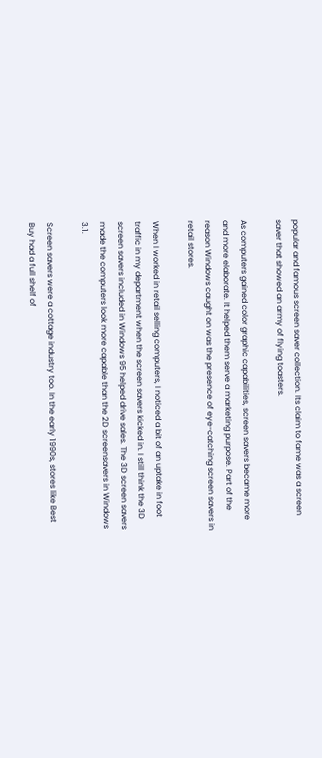popular and famous screen saver collection. Its claim to fame was a screen saver that showed an army of flying toasters.

As computers gained color graphic capabilities, screen savers became more and more elaborate. It helped them serve a marketing purpose. Part of the reason Windows caught on was the presence of eye-catching screen savers in retail stores.

When I worked in retail selling computers, I noticed a bit of an uptake in foot traffic in my department when the screen savers kicked in. I still think the 3D screen savers included in Windows 95 helped drive sales. The 3D screen savers made the computers look more capable than the 2D screensavers in Windows 3.1.

Screen savers were a cottage industry too. In the early 1990s, stores like Best Buy had a full shelf of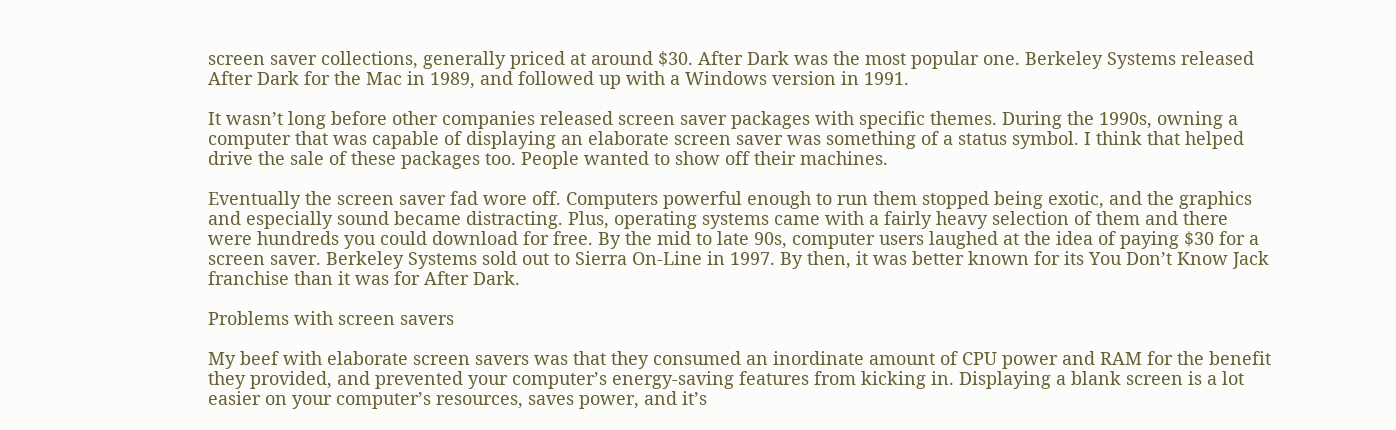screen saver collections, generally priced at around $30. After Dark was the most popular one. Berkeley Systems released After Dark for the Mac in 1989, and followed up with a Windows version in 1991.

It wasn’t long before other companies released screen saver packages with specific themes. During the 1990s, owning a computer that was capable of displaying an elaborate screen saver was something of a status symbol. I think that helped drive the sale of these packages too. People wanted to show off their machines.

Eventually the screen saver fad wore off. Computers powerful enough to run them stopped being exotic, and the graphics and especially sound became distracting. Plus, operating systems came with a fairly heavy selection of them and there were hundreds you could download for free. By the mid to late 90s, computer users laughed at the idea of paying $30 for a screen saver. Berkeley Systems sold out to Sierra On-Line in 1997. By then, it was better known for its You Don’t Know Jack franchise than it was for After Dark.

Problems with screen savers

My beef with elaborate screen savers was that they consumed an inordinate amount of CPU power and RAM for the benefit they provided, and prevented your computer’s energy-saving features from kicking in. Displaying a blank screen is a lot easier on your computer’s resources, saves power, and it’s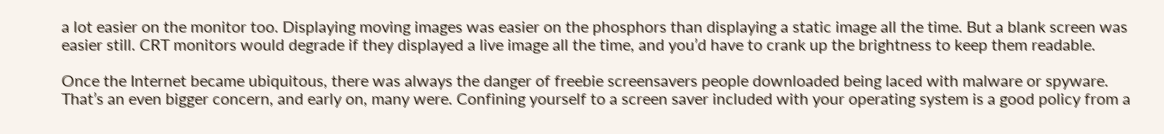a lot easier on the monitor too. Displaying moving images was easier on the phosphors than displaying a static image all the time. But a blank screen was easier still. CRT monitors would degrade if they displayed a live image all the time, and you’d have to crank up the brightness to keep them readable.

Once the Internet became ubiquitous, there was always the danger of freebie screensavers people downloaded being laced with malware or spyware. That’s an even bigger concern, and early on, many were. Confining yourself to a screen saver included with your operating system is a good policy from a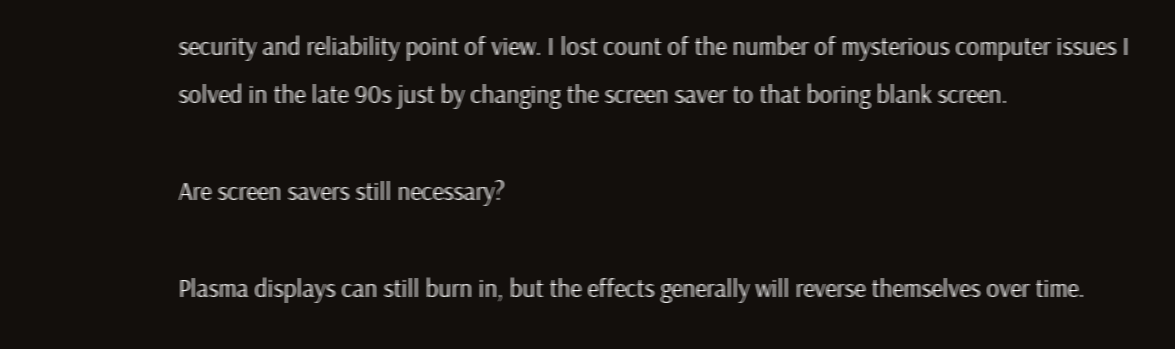security and reliability point of view. I lost count of the number of mysterious computer issues I solved in the late 90s just by changing the screen saver to that boring blank screen.

Are screen savers still necessary?

Plasma displays can still burn in, but the effects generally will reverse themselves over time.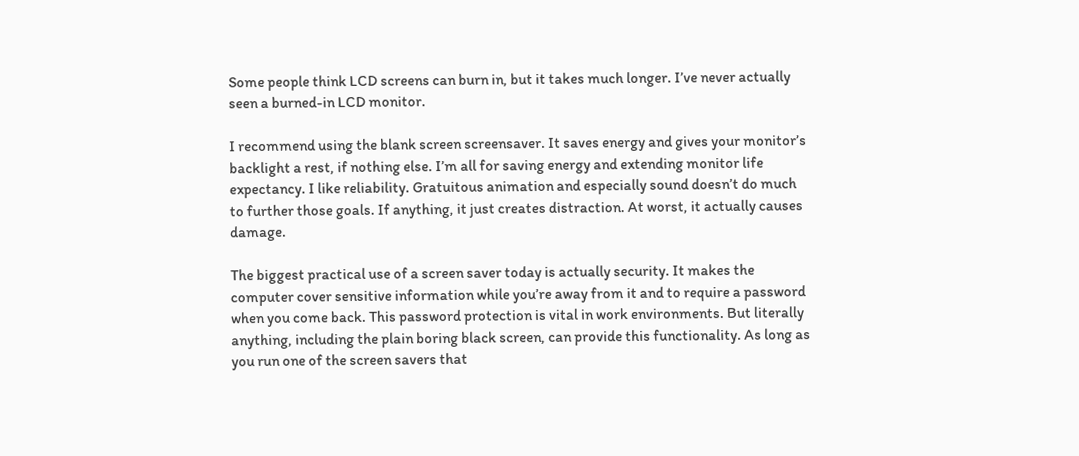Some people think LCD screens can burn in, but it takes much longer. I’ve never actually seen a burned-in LCD monitor.

I recommend using the blank screen screensaver. It saves energy and gives your monitor’s backlight a rest, if nothing else. I’m all for saving energy and extending monitor life expectancy. I like reliability. Gratuitous animation and especially sound doesn’t do much to further those goals. If anything, it just creates distraction. At worst, it actually causes damage.

The biggest practical use of a screen saver today is actually security. It makes the computer cover sensitive information while you’re away from it and to require a password when you come back. This password protection is vital in work environments. But literally anything, including the plain boring black screen, can provide this functionality. As long as you run one of the screen savers that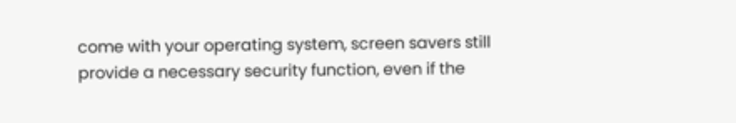come with your operating system, screen savers still provide a necessary security function, even if the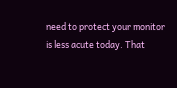need to protect your monitor is less acute today. That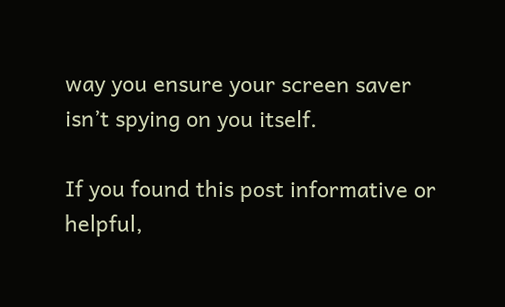way you ensure your screen saver isn’t spying on you itself.

If you found this post informative or helpful,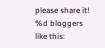please share it!
%d bloggers like this: